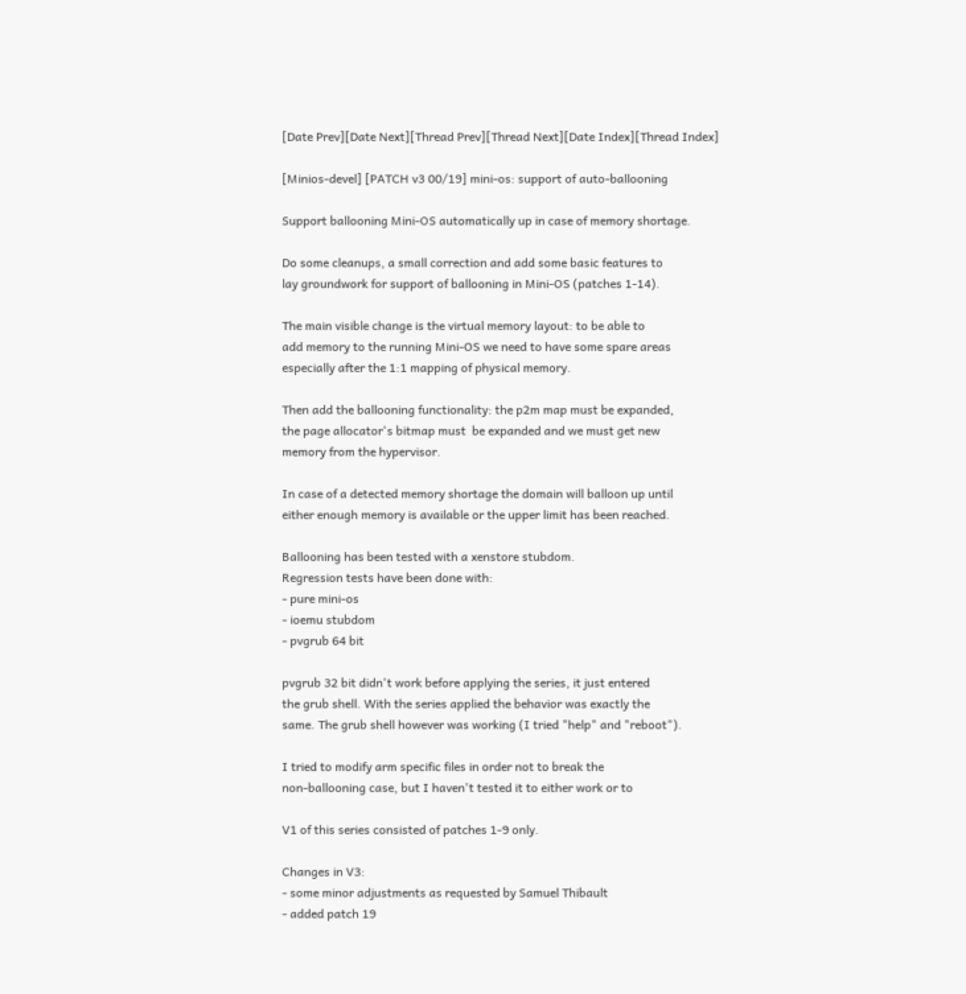[Date Prev][Date Next][Thread Prev][Thread Next][Date Index][Thread Index]

[Minios-devel] [PATCH v3 00/19] mini-os: support of auto-ballooning

Support ballooning Mini-OS automatically up in case of memory shortage.

Do some cleanups, a small correction and add some basic features to
lay groundwork for support of ballooning in Mini-OS (patches 1-14).

The main visible change is the virtual memory layout: to be able to
add memory to the running Mini-OS we need to have some spare areas
especially after the 1:1 mapping of physical memory.

Then add the ballooning functionality: the p2m map must be expanded,
the page allocator's bitmap must  be expanded and we must get new
memory from the hypervisor.

In case of a detected memory shortage the domain will balloon up until
either enough memory is available or the upper limit has been reached.

Ballooning has been tested with a xenstore stubdom.
Regression tests have been done with:
- pure mini-os
- ioemu stubdom
- pvgrub 64 bit

pvgrub 32 bit didn't work before applying the series, it just entered
the grub shell. With the series applied the behavior was exactly the
same. The grub shell however was working (I tried "help" and "reboot").

I tried to modify arm specific files in order not to break the
non-ballooning case, but I haven't tested it to either work or to

V1 of this series consisted of patches 1-9 only.

Changes in V3:
- some minor adjustments as requested by Samuel Thibault
- added patch 19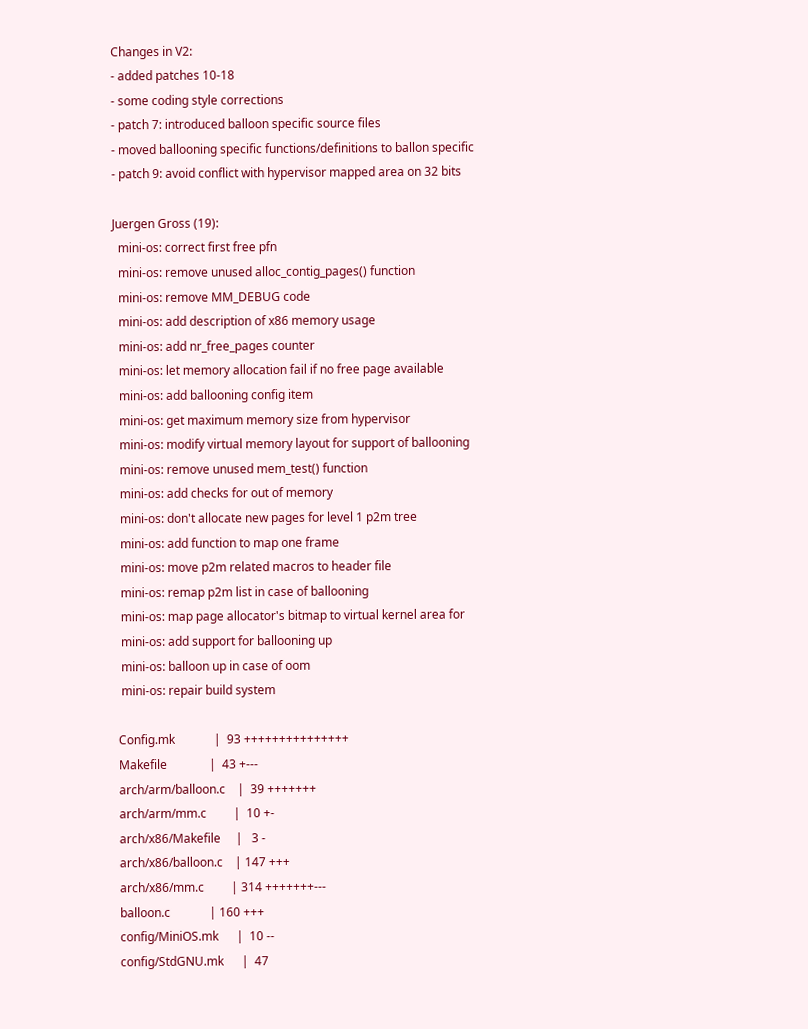Changes in V2:
- added patches 10-18
- some coding style corrections
- patch 7: introduced balloon specific source files
- moved ballooning specific functions/definitions to ballon specific
- patch 9: avoid conflict with hypervisor mapped area on 32 bits

Juergen Gross (19):
  mini-os: correct first free pfn
  mini-os: remove unused alloc_contig_pages() function
  mini-os: remove MM_DEBUG code
  mini-os: add description of x86 memory usage
  mini-os: add nr_free_pages counter
  mini-os: let memory allocation fail if no free page available
  mini-os: add ballooning config item
  mini-os: get maximum memory size from hypervisor
  mini-os: modify virtual memory layout for support of ballooning
  mini-os: remove unused mem_test() function
  mini-os: add checks for out of memory
  mini-os: don't allocate new pages for level 1 p2m tree
  mini-os: add function to map one frame
  mini-os: move p2m related macros to header file
  mini-os: remap p2m list in case of ballooning
  mini-os: map page allocator's bitmap to virtual kernel area for
  mini-os: add support for ballooning up
  mini-os: balloon up in case of oom
  mini-os: repair build system

 Config.mk             |  93 +++++++++++++++
 Makefile              |  43 +---
 arch/arm/balloon.c    |  39 +++++++
 arch/arm/mm.c         |  10 +-
 arch/x86/Makefile     |   3 -
 arch/x86/balloon.c    | 147 +++
 arch/x86/mm.c         | 314 +++++++---
 balloon.c             | 160 +++
 config/MiniOS.mk      |  10 --
 config/StdGNU.mk      |  47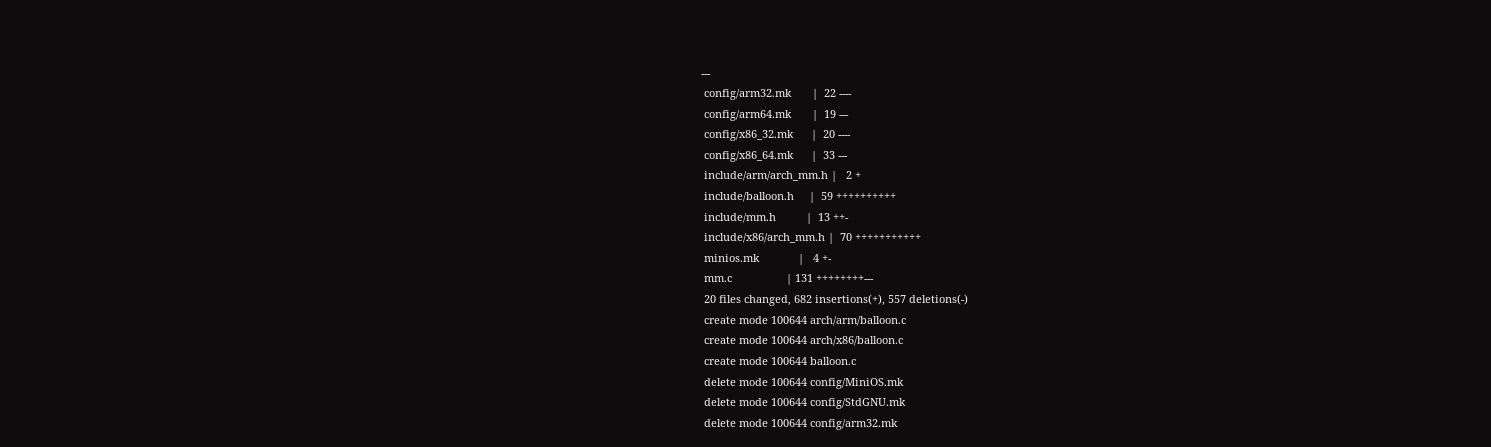---
 config/arm32.mk       |  22 ----
 config/arm64.mk       |  19 ---
 config/x86_32.mk      |  20 ----
 config/x86_64.mk      |  33 ---
 include/arm/arch_mm.h |   2 +
 include/balloon.h     |  59 ++++++++++
 include/mm.h          |  13 ++-
 include/x86/arch_mm.h |  70 +++++++++++
 minios.mk             |   4 +-
 mm.c                  | 131 ++++++++---
 20 files changed, 682 insertions(+), 557 deletions(-)
 create mode 100644 arch/arm/balloon.c
 create mode 100644 arch/x86/balloon.c
 create mode 100644 balloon.c
 delete mode 100644 config/MiniOS.mk
 delete mode 100644 config/StdGNU.mk
 delete mode 100644 config/arm32.mk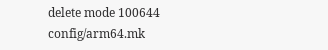delete mode 100644 config/arm64.mk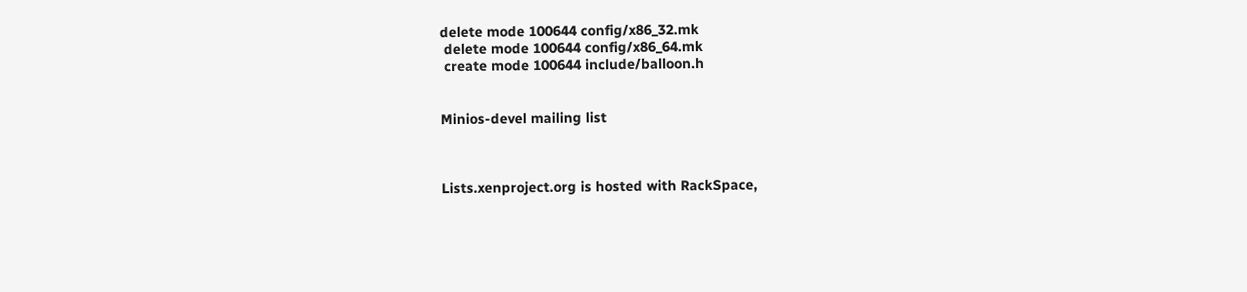delete mode 100644 config/x86_32.mk
 delete mode 100644 config/x86_64.mk
 create mode 100644 include/balloon.h


Minios-devel mailing list



Lists.xenproject.org is hosted with RackSpace,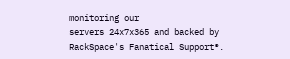monitoring our
servers 24x7x365 and backed by RackSpace's Fanatical Support®.